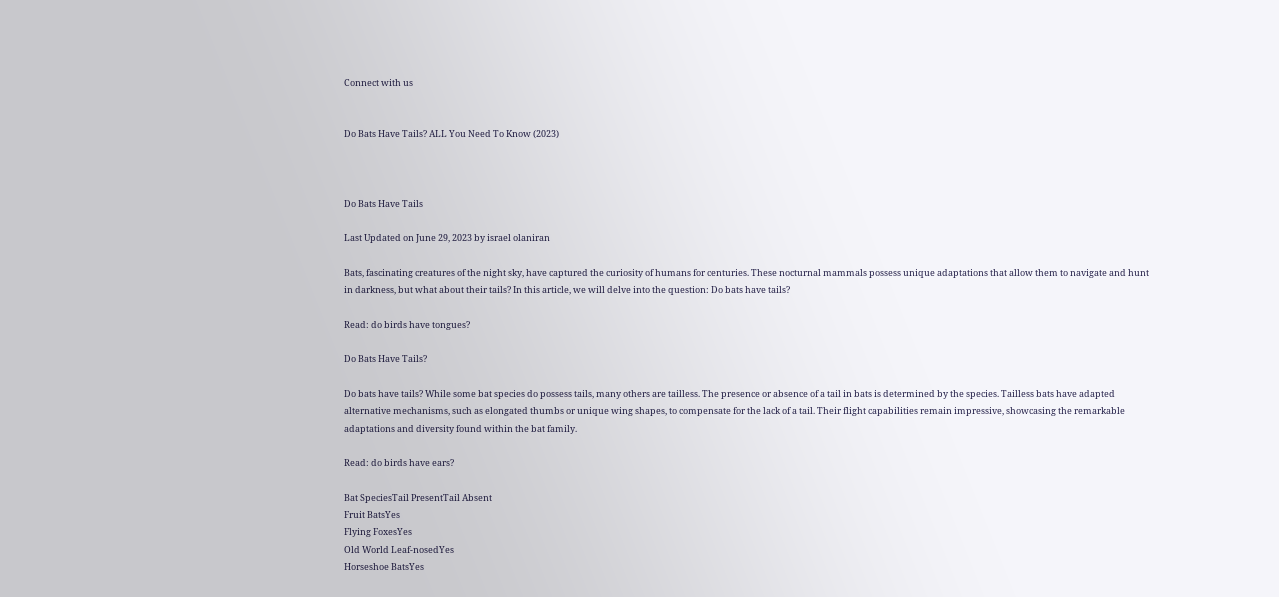Connect with us


Do Bats Have Tails? ALL You Need To Know (2023)



Do Bats Have Tails

Last Updated on June 29, 2023 by israel olaniran

Bats, fascinating creatures of the night sky, have captured the curiosity of humans for centuries. These nocturnal mammals possess unique adaptations that allow them to navigate and hunt in darkness, but what about their tails? In this article, we will delve into the question: Do bats have tails?

Read: do birds have tongues?

Do Bats Have Tails?

Do bats have tails? While some bat species do possess tails, many others are tailless. The presence or absence of a tail in bats is determined by the species. Tailless bats have adapted alternative mechanisms, such as elongated thumbs or unique wing shapes, to compensate for the lack of a tail. Their flight capabilities remain impressive, showcasing the remarkable adaptations and diversity found within the bat family.

Read: do birds have ears?

Bat SpeciesTail PresentTail Absent
Fruit BatsYes
Flying FoxesYes
Old World Leaf-nosedYes
Horseshoe BatsYes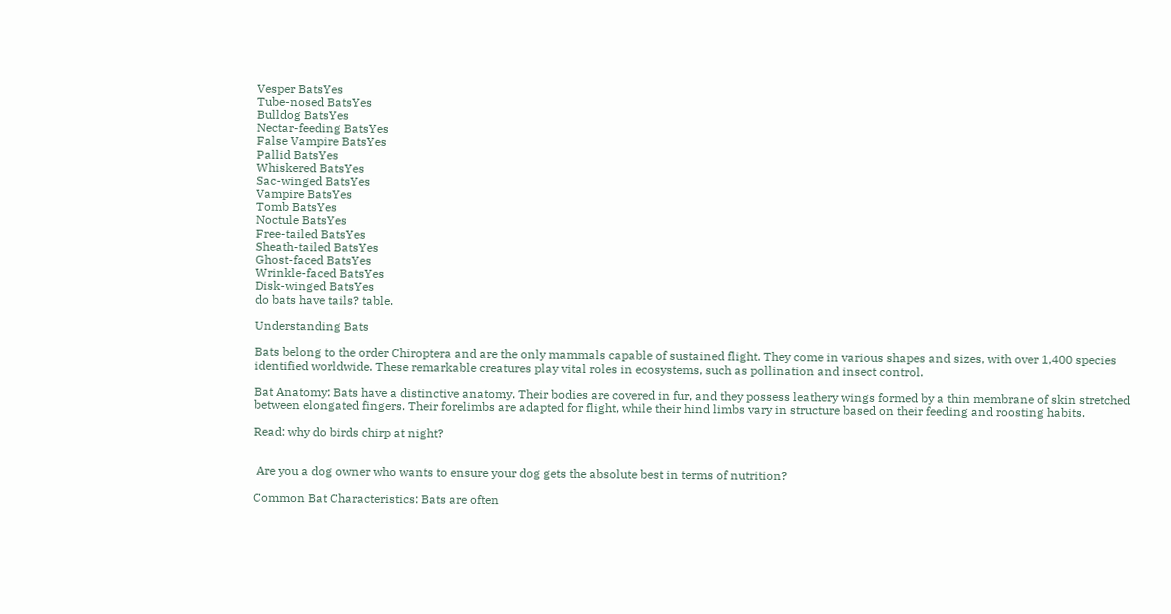Vesper BatsYes
Tube-nosed BatsYes
Bulldog BatsYes
Nectar-feeding BatsYes
False Vampire BatsYes
Pallid BatsYes
Whiskered BatsYes
Sac-winged BatsYes
Vampire BatsYes
Tomb BatsYes
Noctule BatsYes
Free-tailed BatsYes
Sheath-tailed BatsYes
Ghost-faced BatsYes
Wrinkle-faced BatsYes
Disk-winged BatsYes
do bats have tails? table.

Understanding Bats

Bats belong to the order Chiroptera and are the only mammals capable of sustained flight. They come in various shapes and sizes, with over 1,400 species identified worldwide. These remarkable creatures play vital roles in ecosystems, such as pollination and insect control.

Bat Anatomy: Bats have a distinctive anatomy. Their bodies are covered in fur, and they possess leathery wings formed by a thin membrane of skin stretched between elongated fingers. Their forelimbs are adapted for flight, while their hind limbs vary in structure based on their feeding and roosting habits.

Read: why do birds chirp at night?


 Are you a dog owner who wants to ensure your dog gets the absolute best in terms of nutrition?

Common Bat Characteristics: Bats are often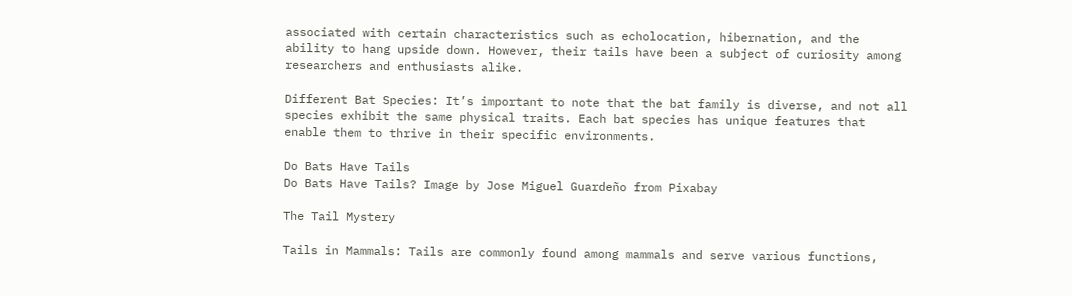associated with certain characteristics such as echolocation, hibernation, and the ability to hang upside down. However, their tails have been a subject of curiosity among researchers and enthusiasts alike.

Different Bat Species: It’s important to note that the bat family is diverse, and not all species exhibit the same physical traits. Each bat species has unique features that enable them to thrive in their specific environments.

Do Bats Have Tails
Do Bats Have Tails? Image by Jose Miguel Guardeño from Pixabay

The Tail Mystery

Tails in Mammals: Tails are commonly found among mammals and serve various functions,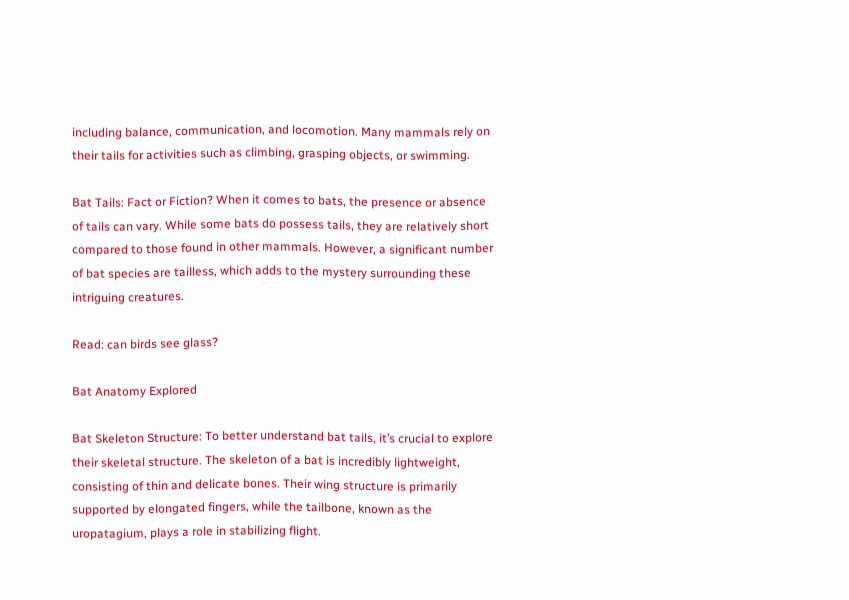including balance, communication, and locomotion. Many mammals rely on their tails for activities such as climbing, grasping objects, or swimming.

Bat Tails: Fact or Fiction? When it comes to bats, the presence or absence of tails can vary. While some bats do possess tails, they are relatively short compared to those found in other mammals. However, a significant number of bat species are tailless, which adds to the mystery surrounding these intriguing creatures.

Read: can birds see glass?

Bat Anatomy Explored

Bat Skeleton Structure: To better understand bat tails, it’s crucial to explore their skeletal structure. The skeleton of a bat is incredibly lightweight, consisting of thin and delicate bones. Their wing structure is primarily supported by elongated fingers, while the tailbone, known as the uropatagium, plays a role in stabilizing flight.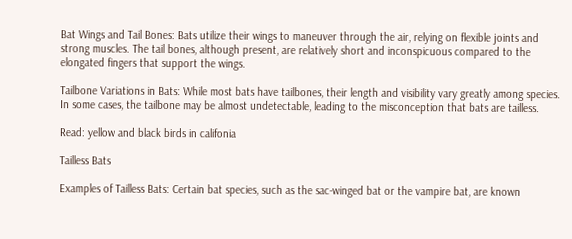Bat Wings and Tail Bones: Bats utilize their wings to maneuver through the air, relying on flexible joints and strong muscles. The tail bones, although present, are relatively short and inconspicuous compared to the elongated fingers that support the wings.

Tailbone Variations in Bats: While most bats have tailbones, their length and visibility vary greatly among species. In some cases, the tailbone may be almost undetectable, leading to the misconception that bats are tailless.

Read: yellow and black birds in califonia

Tailless Bats

Examples of Tailless Bats: Certain bat species, such as the sac-winged bat or the vampire bat, are known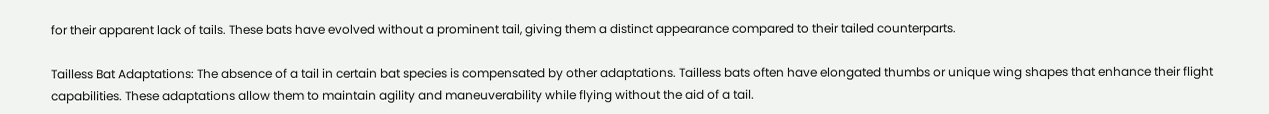for their apparent lack of tails. These bats have evolved without a prominent tail, giving them a distinct appearance compared to their tailed counterparts.

Tailless Bat Adaptations: The absence of a tail in certain bat species is compensated by other adaptations. Tailless bats often have elongated thumbs or unique wing shapes that enhance their flight capabilities. These adaptations allow them to maintain agility and maneuverability while flying without the aid of a tail.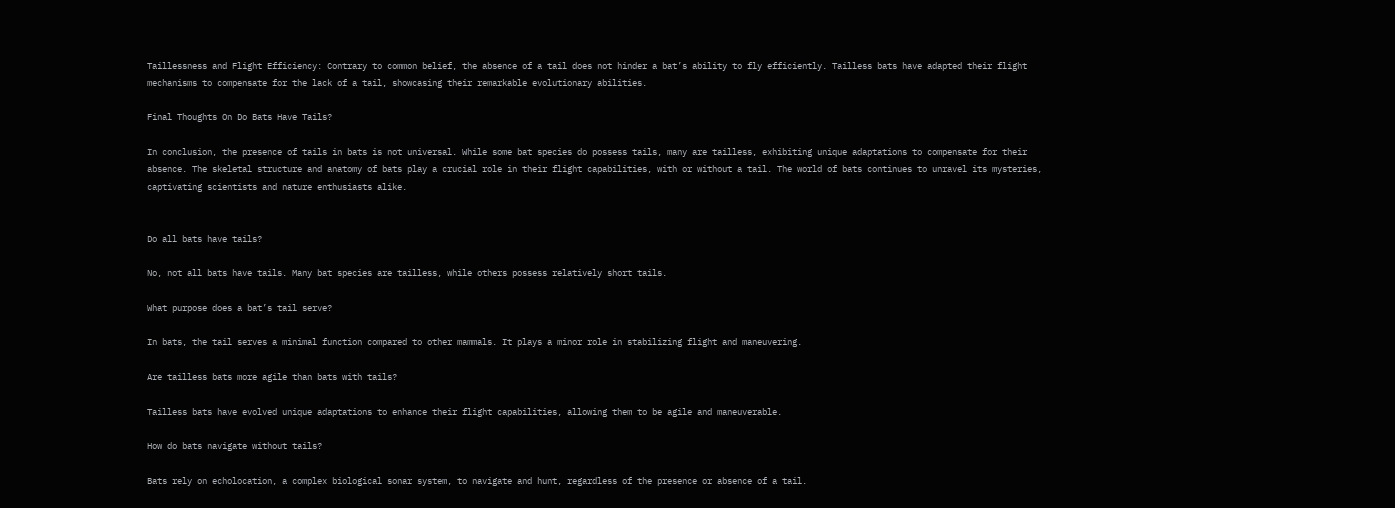Taillessness and Flight Efficiency: Contrary to common belief, the absence of a tail does not hinder a bat’s ability to fly efficiently. Tailless bats have adapted their flight mechanisms to compensate for the lack of a tail, showcasing their remarkable evolutionary abilities.

Final Thoughts On Do Bats Have Tails?

In conclusion, the presence of tails in bats is not universal. While some bat species do possess tails, many are tailless, exhibiting unique adaptations to compensate for their absence. The skeletal structure and anatomy of bats play a crucial role in their flight capabilities, with or without a tail. The world of bats continues to unravel its mysteries, captivating scientists and nature enthusiasts alike.


Do all bats have tails?

No, not all bats have tails. Many bat species are tailless, while others possess relatively short tails.

What purpose does a bat’s tail serve?

In bats, the tail serves a minimal function compared to other mammals. It plays a minor role in stabilizing flight and maneuvering.

Are tailless bats more agile than bats with tails?

Tailless bats have evolved unique adaptations to enhance their flight capabilities, allowing them to be agile and maneuverable.

How do bats navigate without tails?

Bats rely on echolocation, a complex biological sonar system, to navigate and hunt, regardless of the presence or absence of a tail.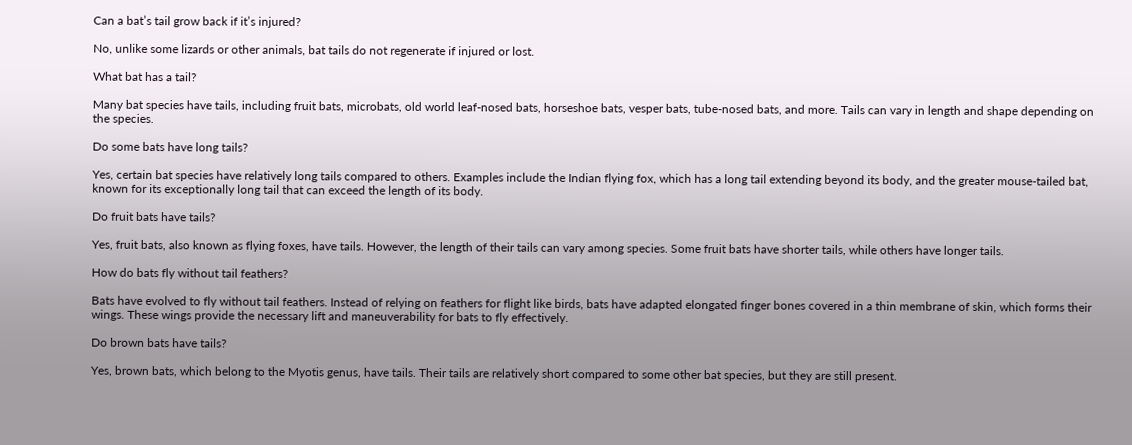Can a bat’s tail grow back if it’s injured?

No, unlike some lizards or other animals, bat tails do not regenerate if injured or lost.

What bat has a tail?

Many bat species have tails, including fruit bats, microbats, old world leaf-nosed bats, horseshoe bats, vesper bats, tube-nosed bats, and more. Tails can vary in length and shape depending on the species.

Do some bats have long tails?

Yes, certain bat species have relatively long tails compared to others. Examples include the Indian flying fox, which has a long tail extending beyond its body, and the greater mouse-tailed bat, known for its exceptionally long tail that can exceed the length of its body.

Do fruit bats have tails?

Yes, fruit bats, also known as flying foxes, have tails. However, the length of their tails can vary among species. Some fruit bats have shorter tails, while others have longer tails.

How do bats fly without tail feathers?

Bats have evolved to fly without tail feathers. Instead of relying on feathers for flight like birds, bats have adapted elongated finger bones covered in a thin membrane of skin, which forms their wings. These wings provide the necessary lift and maneuverability for bats to fly effectively.

Do brown bats have tails?

Yes, brown bats, which belong to the Myotis genus, have tails. Their tails are relatively short compared to some other bat species, but they are still present.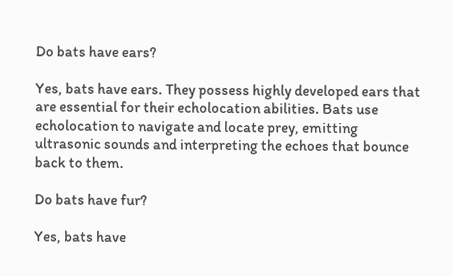Do bats have ears?

Yes, bats have ears. They possess highly developed ears that are essential for their echolocation abilities. Bats use echolocation to navigate and locate prey, emitting ultrasonic sounds and interpreting the echoes that bounce back to them.

Do bats have fur?

Yes, bats have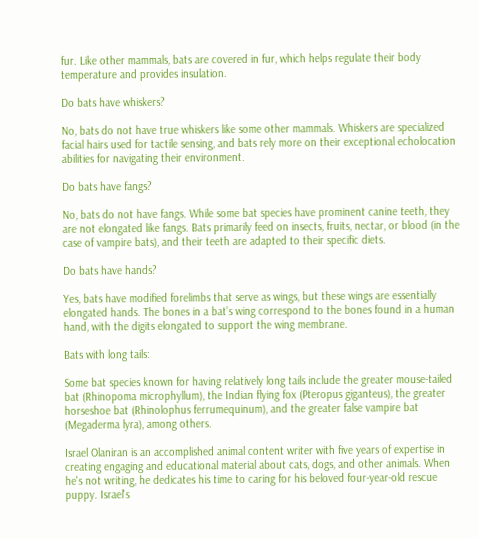fur. Like other mammals, bats are covered in fur, which helps regulate their body temperature and provides insulation.

Do bats have whiskers?

No, bats do not have true whiskers like some other mammals. Whiskers are specialized facial hairs used for tactile sensing, and bats rely more on their exceptional echolocation abilities for navigating their environment.

Do bats have fangs?

No, bats do not have fangs. While some bat species have prominent canine teeth, they are not elongated like fangs. Bats primarily feed on insects, fruits, nectar, or blood (in the case of vampire bats), and their teeth are adapted to their specific diets.

Do bats have hands?

Yes, bats have modified forelimbs that serve as wings, but these wings are essentially elongated hands. The bones in a bat’s wing correspond to the bones found in a human hand, with the digits elongated to support the wing membrane.

Bats with long tails:

Some bat species known for having relatively long tails include the greater mouse-tailed bat (Rhinopoma microphyllum), the Indian flying fox (Pteropus giganteus), the greater horseshoe bat (Rhinolophus ferrumequinum), and the greater false vampire bat (Megaderma lyra), among others.

Israel Olaniran is an accomplished animal content writer with five years of expertise in creating engaging and educational material about cats, dogs, and other animals. When he's not writing, he dedicates his time to caring for his beloved four-year-old rescue puppy. Israel's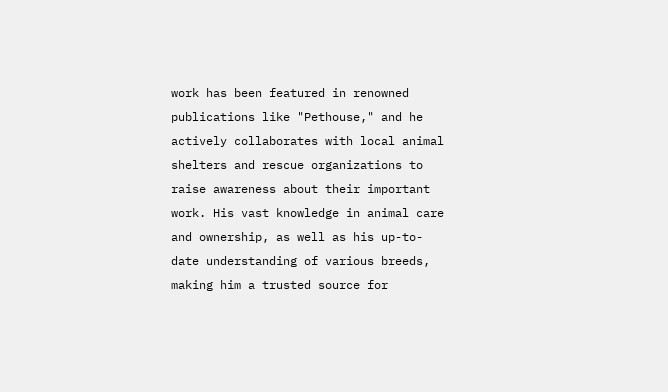work has been featured in renowned publications like "Pethouse," and he actively collaborates with local animal shelters and rescue organizations to raise awareness about their important work. His vast knowledge in animal care and ownership, as well as his up-to-date understanding of various breeds, making him a trusted source for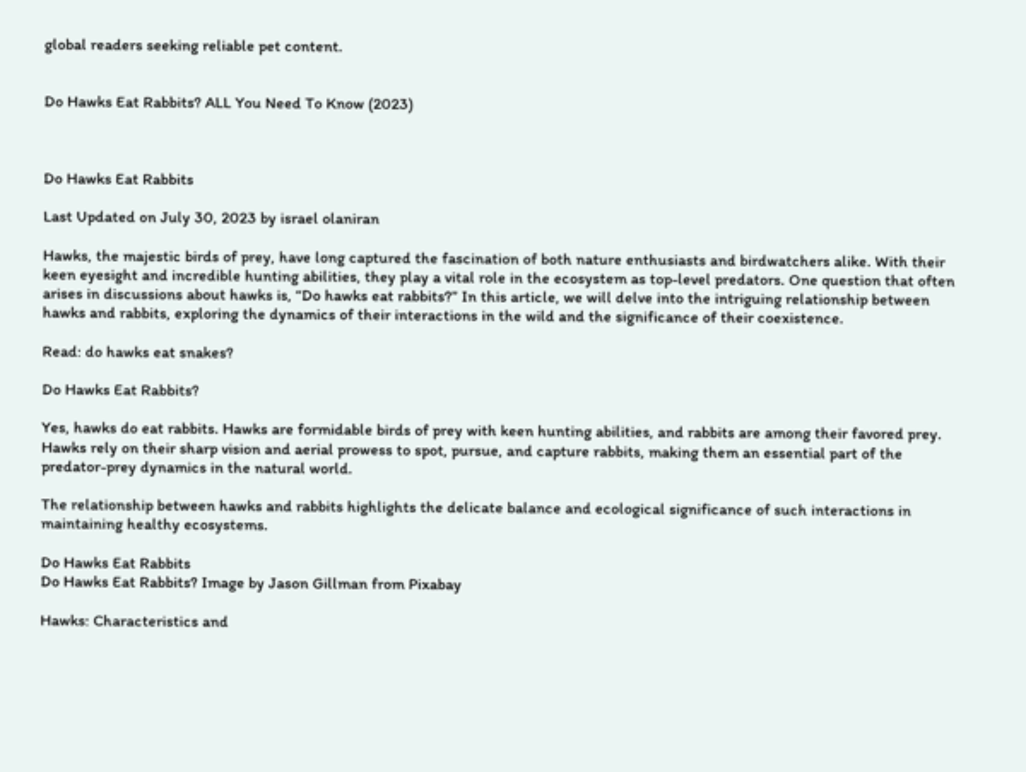global readers seeking reliable pet content.


Do Hawks Eat Rabbits? ALL You Need To Know (2023)



Do Hawks Eat Rabbits

Last Updated on July 30, 2023 by israel olaniran

Hawks, the majestic birds of prey, have long captured the fascination of both nature enthusiasts and birdwatchers alike. With their keen eyesight and incredible hunting abilities, they play a vital role in the ecosystem as top-level predators. One question that often arises in discussions about hawks is, “Do hawks eat rabbits?” In this article, we will delve into the intriguing relationship between hawks and rabbits, exploring the dynamics of their interactions in the wild and the significance of their coexistence.

Read: do hawks eat snakes?

Do Hawks Eat Rabbits?

Yes, hawks do eat rabbits. Hawks are formidable birds of prey with keen hunting abilities, and rabbits are among their favored prey. Hawks rely on their sharp vision and aerial prowess to spot, pursue, and capture rabbits, making them an essential part of the predator-prey dynamics in the natural world.

The relationship between hawks and rabbits highlights the delicate balance and ecological significance of such interactions in maintaining healthy ecosystems.

Do Hawks Eat Rabbits
Do Hawks Eat Rabbits? Image by Jason Gillman from Pixabay

Hawks: Characteristics and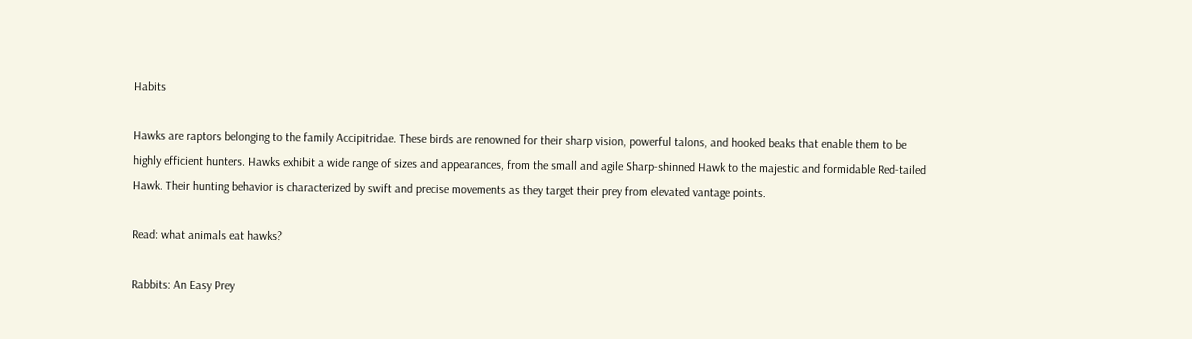Habits

Hawks are raptors belonging to the family Accipitridae. These birds are renowned for their sharp vision, powerful talons, and hooked beaks that enable them to be highly efficient hunters. Hawks exhibit a wide range of sizes and appearances, from the small and agile Sharp-shinned Hawk to the majestic and formidable Red-tailed Hawk. Their hunting behavior is characterized by swift and precise movements as they target their prey from elevated vantage points.

Read: what animals eat hawks?

Rabbits: An Easy Prey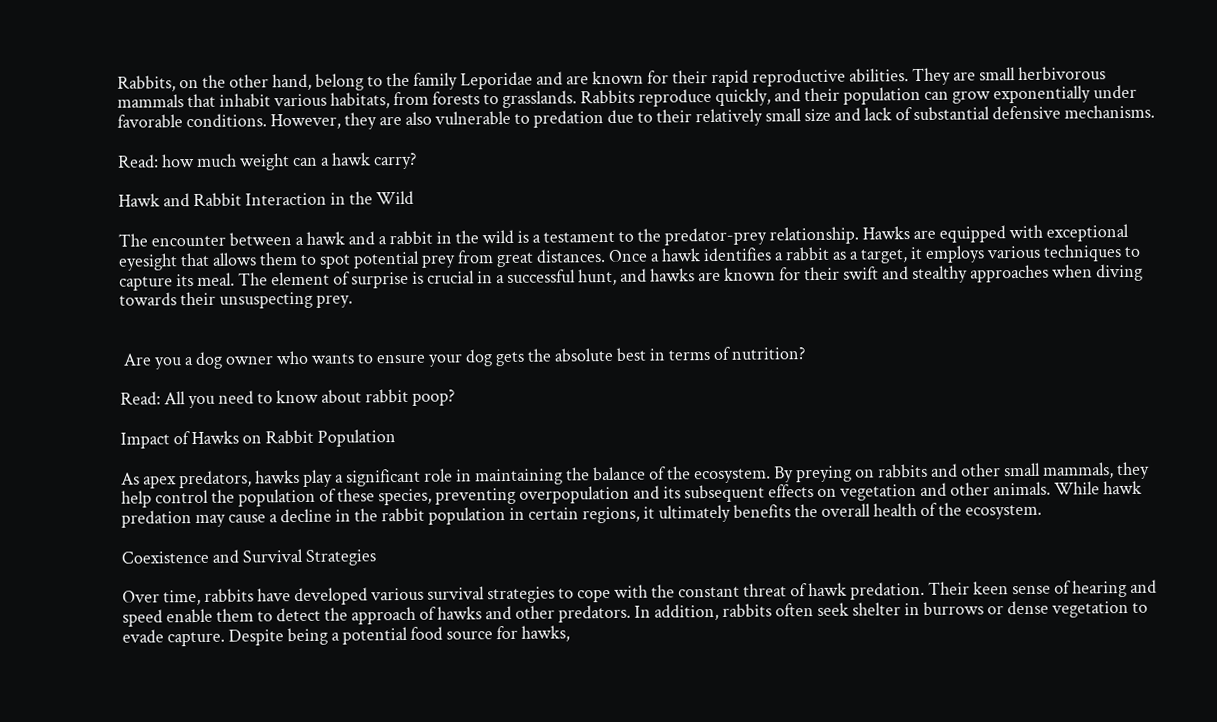Rabbits, on the other hand, belong to the family Leporidae and are known for their rapid reproductive abilities. They are small herbivorous mammals that inhabit various habitats, from forests to grasslands. Rabbits reproduce quickly, and their population can grow exponentially under favorable conditions. However, they are also vulnerable to predation due to their relatively small size and lack of substantial defensive mechanisms.

Read: how much weight can a hawk carry?

Hawk and Rabbit Interaction in the Wild

The encounter between a hawk and a rabbit in the wild is a testament to the predator-prey relationship. Hawks are equipped with exceptional eyesight that allows them to spot potential prey from great distances. Once a hawk identifies a rabbit as a target, it employs various techniques to capture its meal. The element of surprise is crucial in a successful hunt, and hawks are known for their swift and stealthy approaches when diving towards their unsuspecting prey.


 Are you a dog owner who wants to ensure your dog gets the absolute best in terms of nutrition?

Read: All you need to know about rabbit poop?

Impact of Hawks on Rabbit Population

As apex predators, hawks play a significant role in maintaining the balance of the ecosystem. By preying on rabbits and other small mammals, they help control the population of these species, preventing overpopulation and its subsequent effects on vegetation and other animals. While hawk predation may cause a decline in the rabbit population in certain regions, it ultimately benefits the overall health of the ecosystem.

Coexistence and Survival Strategies

Over time, rabbits have developed various survival strategies to cope with the constant threat of hawk predation. Their keen sense of hearing and speed enable them to detect the approach of hawks and other predators. In addition, rabbits often seek shelter in burrows or dense vegetation to evade capture. Despite being a potential food source for hawks,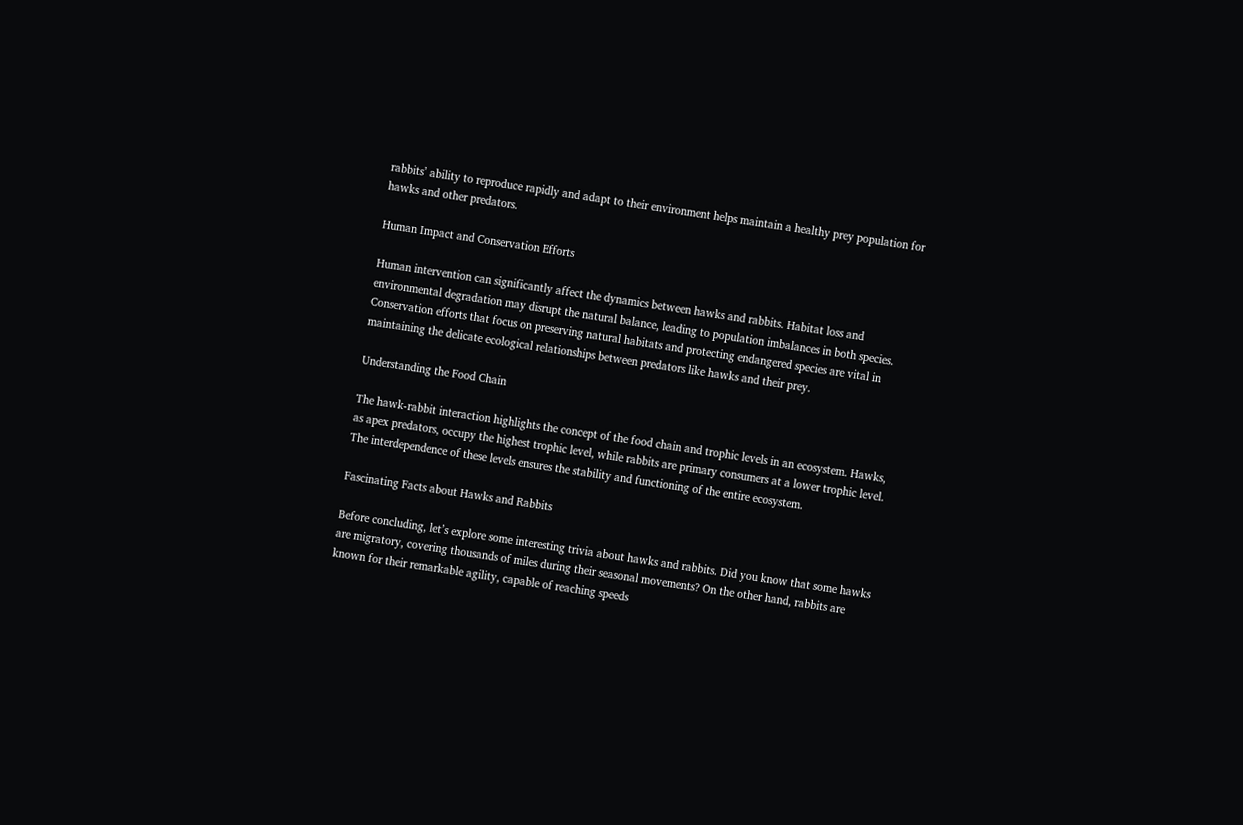rabbits’ ability to reproduce rapidly and adapt to their environment helps maintain a healthy prey population for hawks and other predators.

Human Impact and Conservation Efforts

Human intervention can significantly affect the dynamics between hawks and rabbits. Habitat loss and environmental degradation may disrupt the natural balance, leading to population imbalances in both species. Conservation efforts that focus on preserving natural habitats and protecting endangered species are vital in maintaining the delicate ecological relationships between predators like hawks and their prey.

Understanding the Food Chain

The hawk-rabbit interaction highlights the concept of the food chain and trophic levels in an ecosystem. Hawks, as apex predators, occupy the highest trophic level, while rabbits are primary consumers at a lower trophic level. The interdependence of these levels ensures the stability and functioning of the entire ecosystem.

Fascinating Facts about Hawks and Rabbits

Before concluding, let’s explore some interesting trivia about hawks and rabbits. Did you know that some hawks are migratory, covering thousands of miles during their seasonal movements? On the other hand, rabbits are known for their remarkable agility, capable of reaching speeds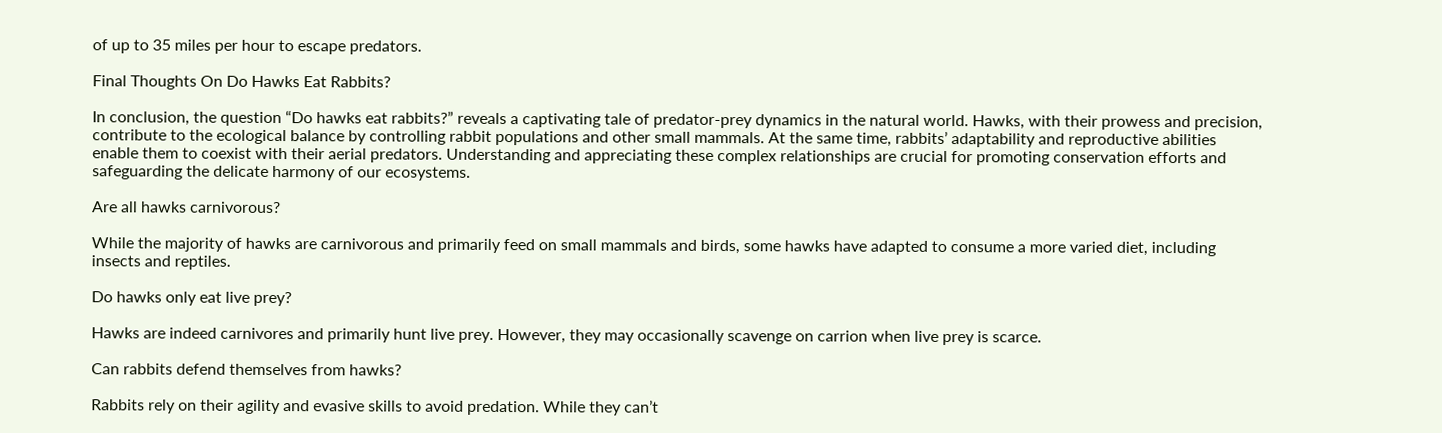of up to 35 miles per hour to escape predators.

Final Thoughts On Do Hawks Eat Rabbits?

In conclusion, the question “Do hawks eat rabbits?” reveals a captivating tale of predator-prey dynamics in the natural world. Hawks, with their prowess and precision, contribute to the ecological balance by controlling rabbit populations and other small mammals. At the same time, rabbits’ adaptability and reproductive abilities enable them to coexist with their aerial predators. Understanding and appreciating these complex relationships are crucial for promoting conservation efforts and safeguarding the delicate harmony of our ecosystems.

Are all hawks carnivorous?

While the majority of hawks are carnivorous and primarily feed on small mammals and birds, some hawks have adapted to consume a more varied diet, including insects and reptiles.

Do hawks only eat live prey?

Hawks are indeed carnivores and primarily hunt live prey. However, they may occasionally scavenge on carrion when live prey is scarce.

Can rabbits defend themselves from hawks?

Rabbits rely on their agility and evasive skills to avoid predation. While they can’t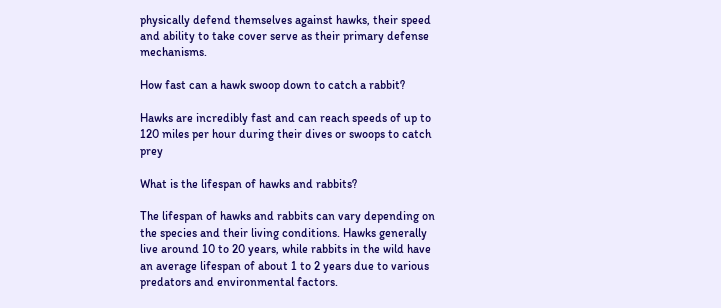physically defend themselves against hawks, their speed and ability to take cover serve as their primary defense mechanisms.

How fast can a hawk swoop down to catch a rabbit?

Hawks are incredibly fast and can reach speeds of up to 120 miles per hour during their dives or swoops to catch prey

What is the lifespan of hawks and rabbits?

The lifespan of hawks and rabbits can vary depending on the species and their living conditions. Hawks generally live around 10 to 20 years, while rabbits in the wild have an average lifespan of about 1 to 2 years due to various predators and environmental factors.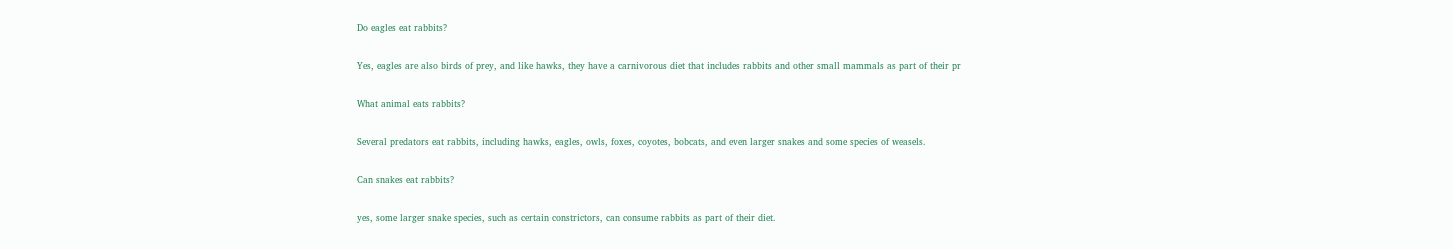Do eagles eat rabbits?

Yes, eagles are also birds of prey, and like hawks, they have a carnivorous diet that includes rabbits and other small mammals as part of their pr

What animal eats rabbits?

Several predators eat rabbits, including hawks, eagles, owls, foxes, coyotes, bobcats, and even larger snakes and some species of weasels.

Can snakes eat rabbits?

yes, some larger snake species, such as certain constrictors, can consume rabbits as part of their diet.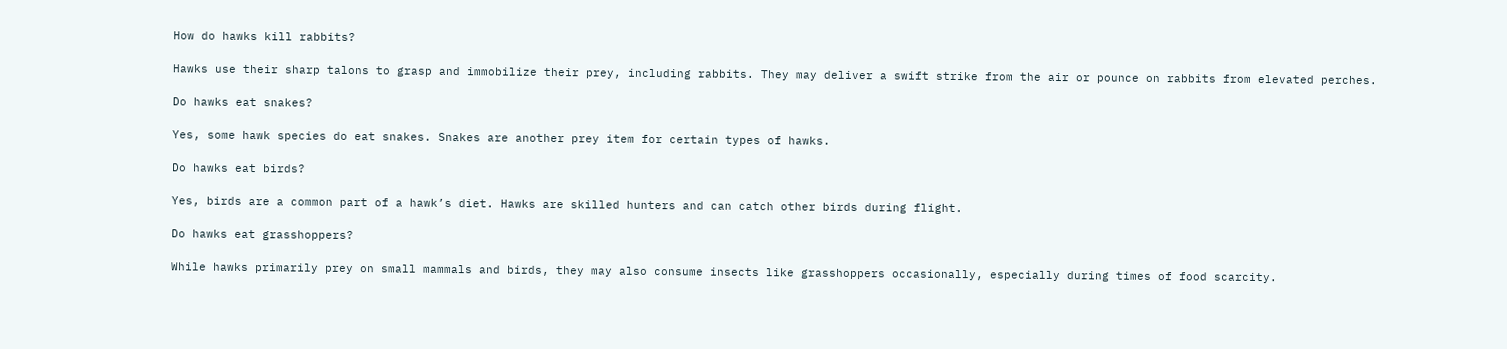How do hawks kill rabbits?

Hawks use their sharp talons to grasp and immobilize their prey, including rabbits. They may deliver a swift strike from the air or pounce on rabbits from elevated perches.

Do hawks eat snakes?

Yes, some hawk species do eat snakes. Snakes are another prey item for certain types of hawks.

Do hawks eat birds?

Yes, birds are a common part of a hawk’s diet. Hawks are skilled hunters and can catch other birds during flight.

Do hawks eat grasshoppers?

While hawks primarily prey on small mammals and birds, they may also consume insects like grasshoppers occasionally, especially during times of food scarcity.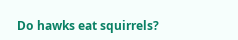Do hawks eat squirrels?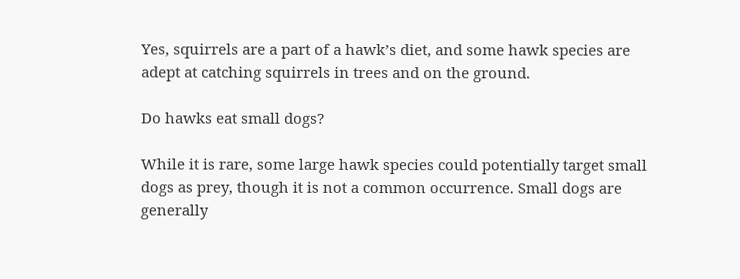Yes, squirrels are a part of a hawk’s diet, and some hawk species are adept at catching squirrels in trees and on the ground.

Do hawks eat small dogs?

While it is rare, some large hawk species could potentially target small dogs as prey, though it is not a common occurrence. Small dogs are generally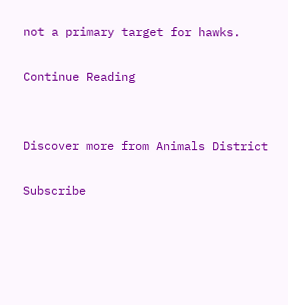not a primary target for hawks.

Continue Reading


Discover more from Animals District

Subscribe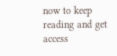now to keep reading and get access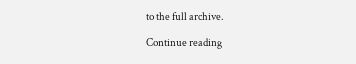to the full archive.

Continue reading